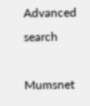Advanced search

Mumsnet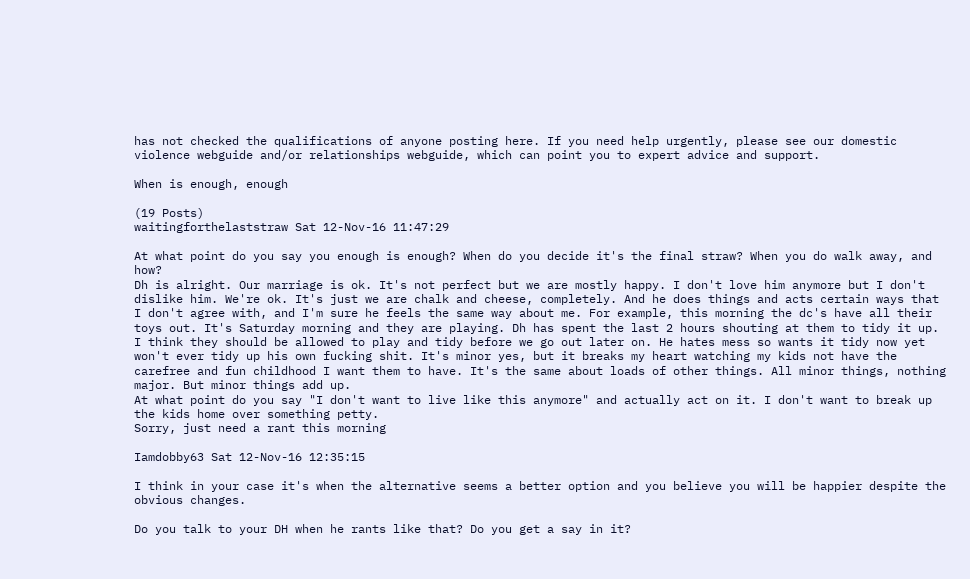has not checked the qualifications of anyone posting here. If you need help urgently, please see our domestic violence webguide and/or relationships webguide, which can point you to expert advice and support.

When is enough, enough

(19 Posts)
waitingforthelaststraw Sat 12-Nov-16 11:47:29

At what point do you say you enough is enough? When do you decide it's the final straw? When you do walk away, and how?
Dh is alright. Our marriage is ok. It's not perfect but we are mostly happy. I don't love him anymore but I don't dislike him. We're ok. It's just we are chalk and cheese, completely. And he does things and acts certain ways that I don't agree with, and I'm sure he feels the same way about me. For example, this morning the dc's have all their toys out. It's Saturday morning and they are playing. Dh has spent the last 2 hours shouting at them to tidy it up. I think they should be allowed to play and tidy before we go out later on. He hates mess so wants it tidy now yet won't ever tidy up his own fucking shit. It's minor yes, but it breaks my heart watching my kids not have the carefree and fun childhood I want them to have. It's the same about loads of other things. All minor things, nothing major. But minor things add up.
At what point do you say "I don't want to live like this anymore" and actually act on it. I don't want to break up the kids home over something petty.
Sorry, just need a rant this morning

Iamdobby63 Sat 12-Nov-16 12:35:15

I think in your case it's when the alternative seems a better option and you believe you will be happier despite the obvious changes.

Do you talk to your DH when he rants like that? Do you get a say in it?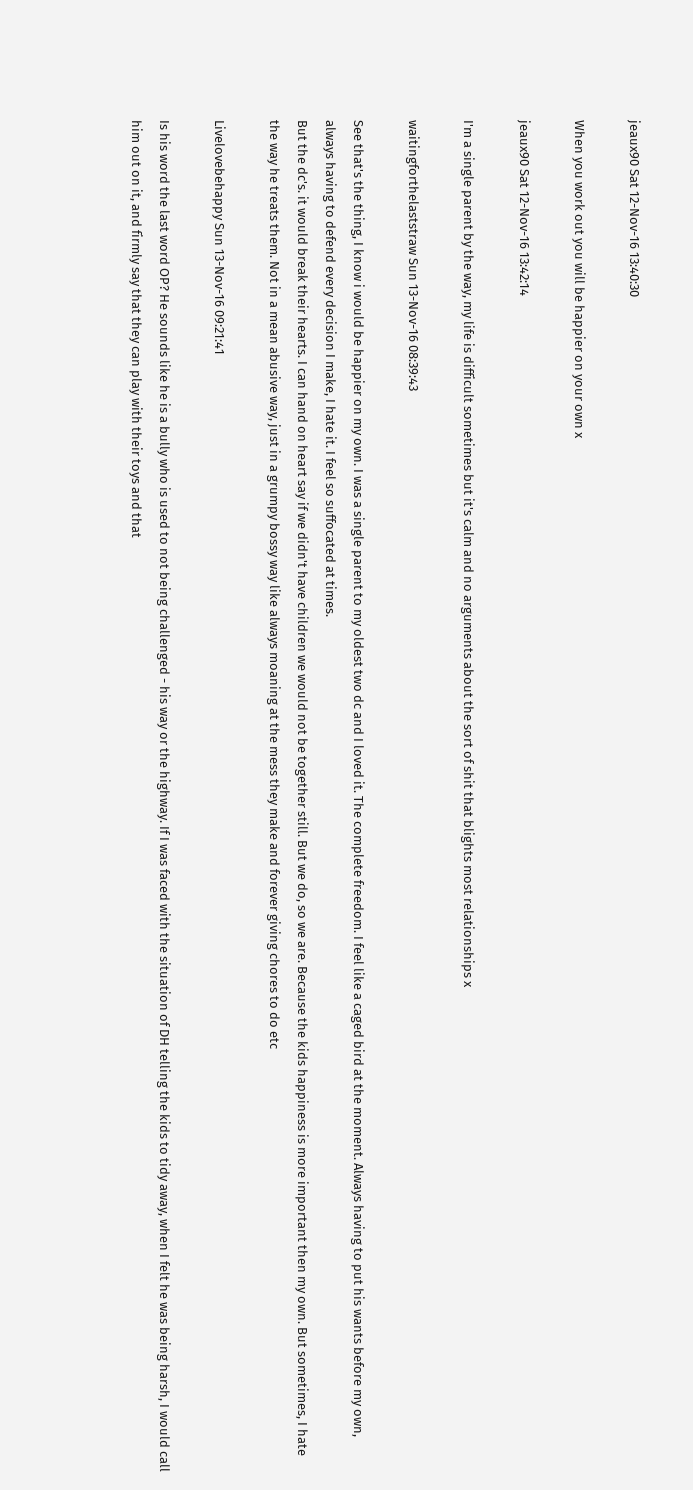jeaux90 Sat 12-Nov-16 13:40:30

When you work out you will be happier on your own x

jeaux90 Sat 12-Nov-16 13:42:14

I'm a single parent by the way, my life is difficult sometimes but it's calm and no arguments about the sort of shit that blights most relationships x

waitingforthelaststraw Sun 13-Nov-16 08:39:43

See that's the thing, I know i would be happier on my own. I was a single parent to my oldest two dc and I loved it. The complete freedom. I feel like a caged bird at the moment. Always having to put his wants before my own, always having to defend every decision I make, I hate it. I feel so suffocated at times.
But the dc's. it would break their hearts. I can hand on heart say if we didn't have children we would not be together still. But we do, so we are. Because the kids happiness is more important then my own. But sometimes, I hate the way he treats them. Not in a mean abusive way, just in a grumpy bossy way like always moaning at the mess they make and forever giving chores to do etc

Livelovebehappy Sun 13-Nov-16 09:21:41

Is his word the last word OP? He sounds like he is a bully who is used to not being challenged - his way or the highway. If I was faced with the situation of DH telling the kids to tidy away, when I felt he was being harsh, I would call him out on it, and firmly say that they can play with their toys and that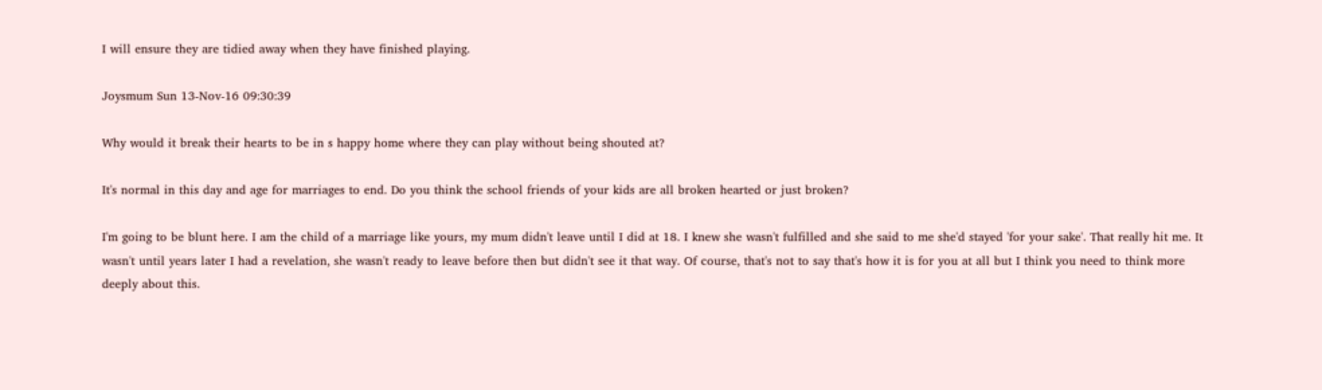I will ensure they are tidied away when they have finished playing.

Joysmum Sun 13-Nov-16 09:30:39

Why would it break their hearts to be in s happy home where they can play without being shouted at?

It's normal in this day and age for marriages to end. Do you think the school friends of your kids are all broken hearted or just broken?

I'm going to be blunt here. I am the child of a marriage like yours, my mum didn't leave until I did at 18. I knew she wasn't fulfilled and she said to me she'd stayed 'for your sake'. That really hit me. It wasn't until years later I had a revelation, she wasn't ready to leave before then but didn't see it that way. Of course, that's not to say that's how it is for you at all but I think you need to think more deeply about this.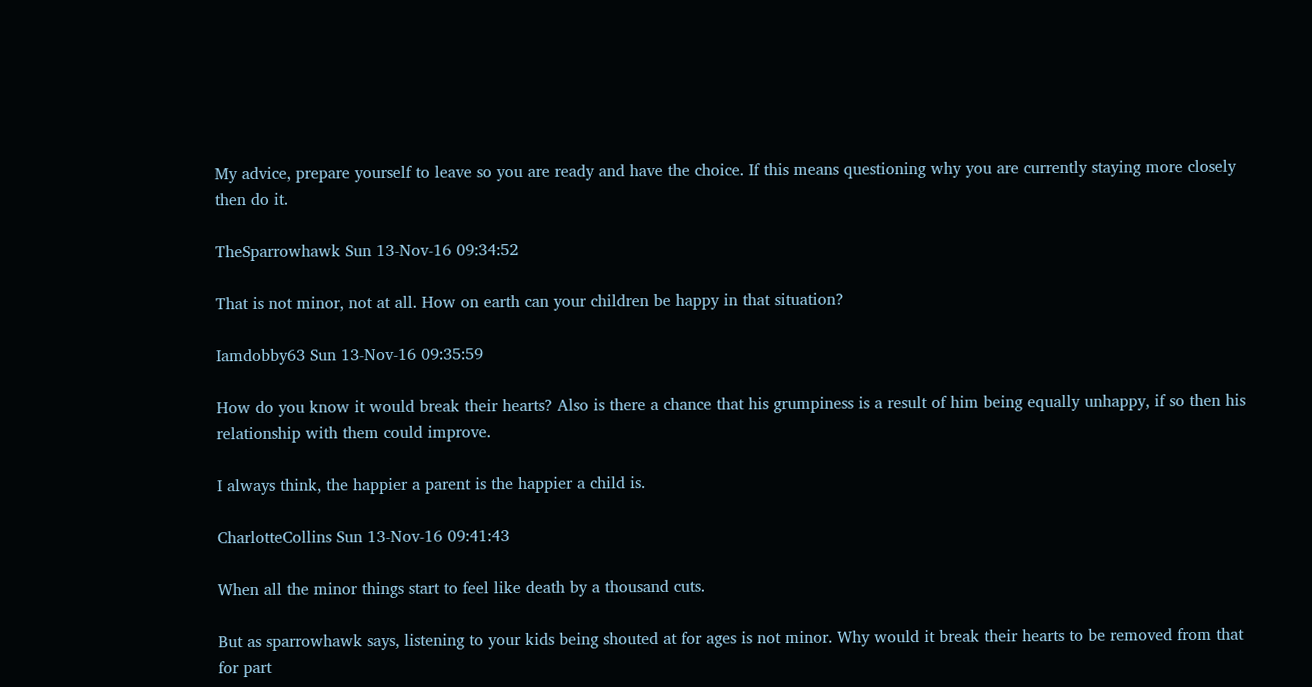My advice, prepare yourself to leave so you are ready and have the choice. If this means questioning why you are currently staying more closely then do it.

TheSparrowhawk Sun 13-Nov-16 09:34:52

That is not minor, not at all. How on earth can your children be happy in that situation?

Iamdobby63 Sun 13-Nov-16 09:35:59

How do you know it would break their hearts? Also is there a chance that his grumpiness is a result of him being equally unhappy, if so then his relationship with them could improve.

I always think, the happier a parent is the happier a child is.

CharlotteCollins Sun 13-Nov-16 09:41:43

When all the minor things start to feel like death by a thousand cuts.

But as sparrowhawk says, listening to your kids being shouted at for ages is not minor. Why would it break their hearts to be removed from that for part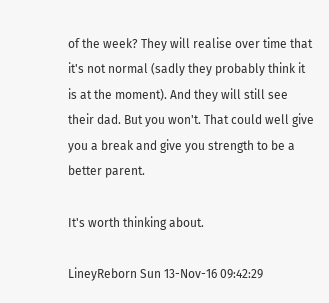of the week? They will realise over time that it's not normal (sadly they probably think it is at the moment). And they will still see their dad. But you won't. That could well give you a break and give you strength to be a better parent.

It's worth thinking about.

LineyReborn Sun 13-Nov-16 09:42:29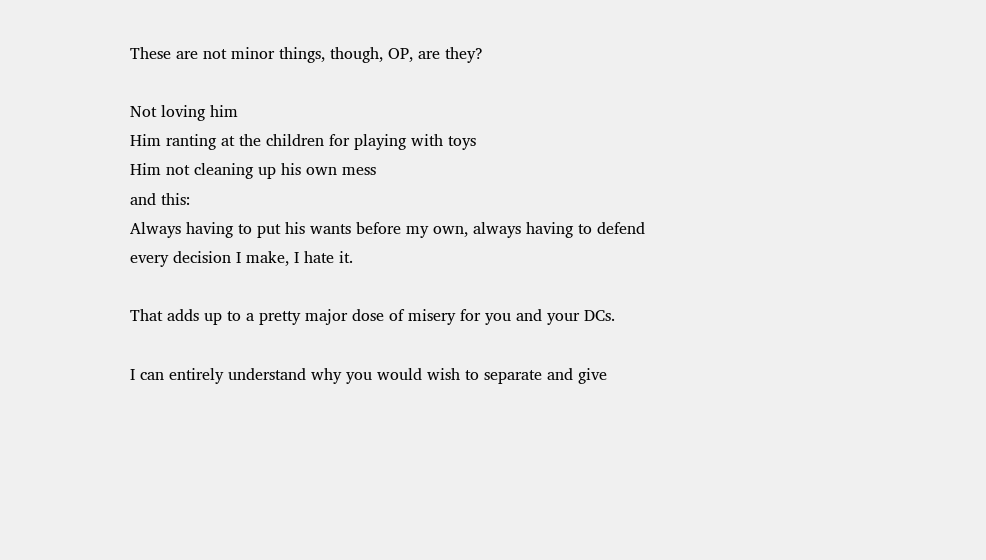These are not minor things, though, OP, are they?

Not loving him
Him ranting at the children for playing with toys
Him not cleaning up his own mess
and this:
Always having to put his wants before my own, always having to defend every decision I make, I hate it.

That adds up to a pretty major dose of misery for you and your DCs.

I can entirely understand why you would wish to separate and give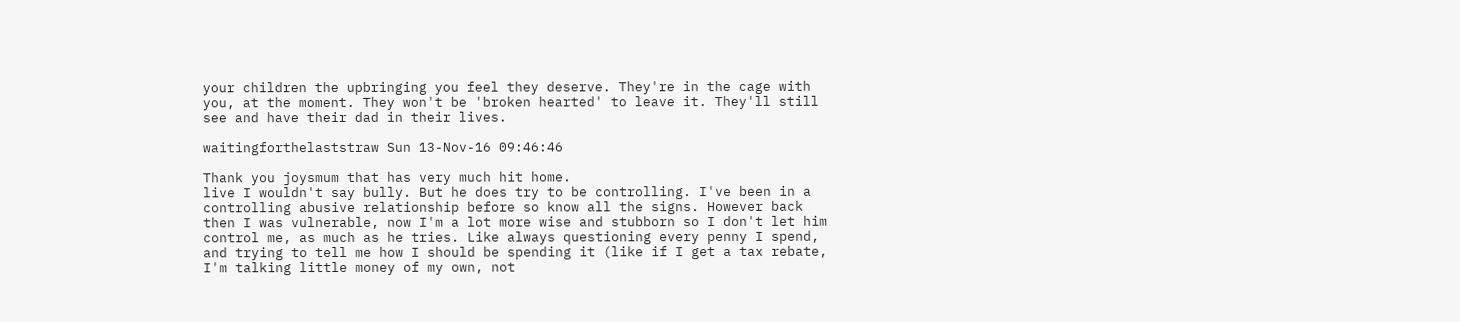your children the upbringing you feel they deserve. They're in the cage with you, at the moment. They won't be 'broken hearted' to leave it. They'll still see and have their dad in their lives.

waitingforthelaststraw Sun 13-Nov-16 09:46:46

Thank you joysmum that has very much hit home.
live I wouldn't say bully. But he does try to be controlling. I've been in a controlling abusive relationship before so know all the signs. However back then I was vulnerable, now I'm a lot more wise and stubborn so I don't let him control me, as much as he tries. Like always questioning every penny I spend, and trying to tell me how I should be spending it (like if I get a tax rebate, I'm talking little money of my own, not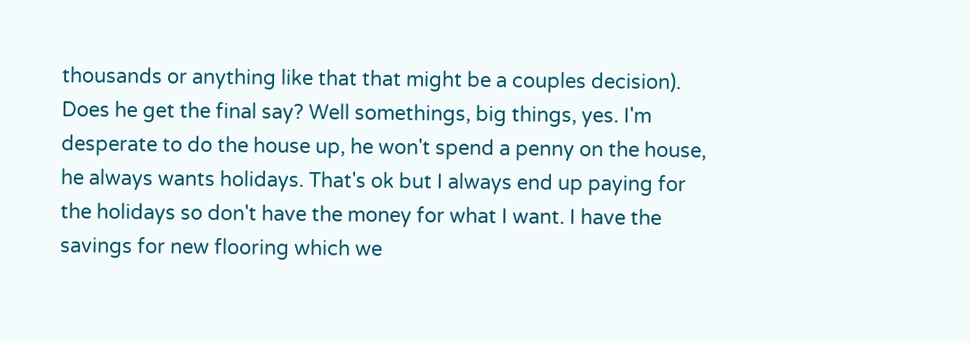thousands or anything like that that might be a couples decision). Does he get the final say? Well somethings, big things, yes. I'm desperate to do the house up, he won't spend a penny on the house, he always wants holidays. That's ok but I always end up paying for the holidays so don't have the money for what I want. I have the savings for new flooring which we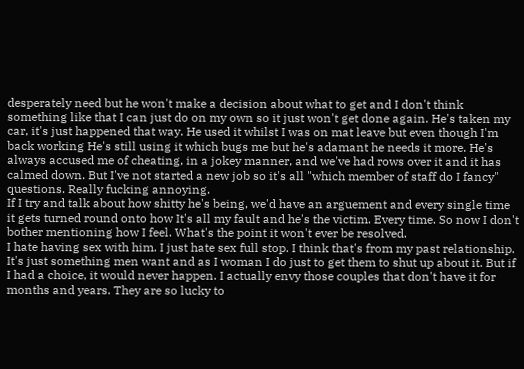desperately need but he won't make a decision about what to get and I don't think something like that I can just do on my own so it just won't get done again. He's taken my car, it's just happened that way. He used it whilst I was on mat leave but even though I'm back working He's still using it which bugs me but he's adamant he needs it more. He's always accused me of cheating, in a jokey manner, and we've had rows over it and it has calmed down. But I've not started a new job so it's all "which member of staff do I fancy" questions. Really fucking annoying.
If I try and talk about how shitty he's being, we'd have an arguement and every single time it gets turned round onto how It's all my fault and he's the victim. Every time. So now I don't bother mentioning how I feel. What's the point it won't ever be resolved.
I hate having sex with him. I just hate sex full stop. I think that's from my past relationship. It's just something men want and as I woman I do just to get them to shut up about it. But if I had a choice, it would never happen. I actually envy those couples that don't have it for months and years. They are so lucky to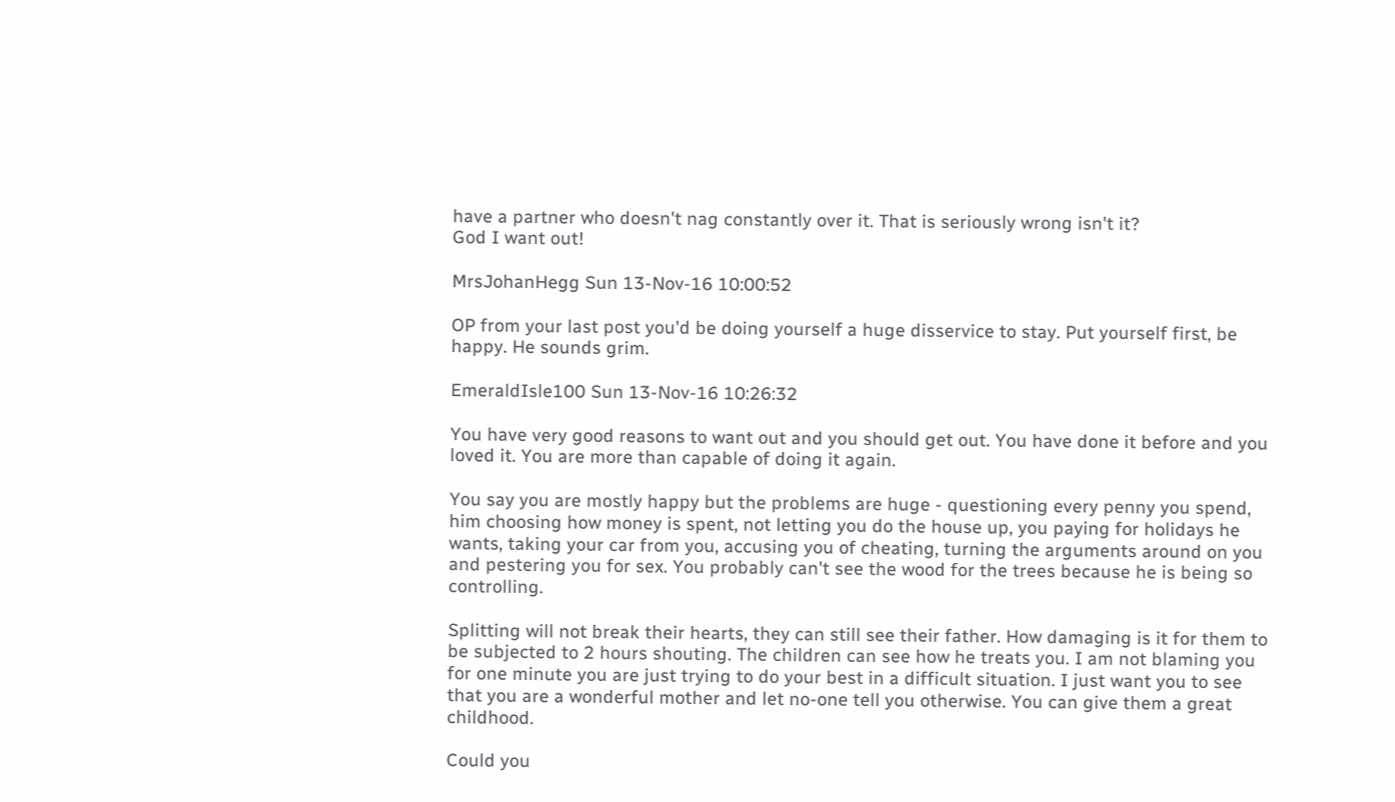have a partner who doesn't nag constantly over it. That is seriously wrong isn't it?
God I want out!

MrsJohanHegg Sun 13-Nov-16 10:00:52

OP from your last post you'd be doing yourself a huge disservice to stay. Put yourself first, be happy. He sounds grim.

EmeraldIsle100 Sun 13-Nov-16 10:26:32

You have very good reasons to want out and you should get out. You have done it before and you loved it. You are more than capable of doing it again.

You say you are mostly happy but the problems are huge - questioning every penny you spend, him choosing how money is spent, not letting you do the house up, you paying for holidays he wants, taking your car from you, accusing you of cheating, turning the arguments around on you and pestering you for sex. You probably can't see the wood for the trees because he is being so controlling.

Splitting will not break their hearts, they can still see their father. How damaging is it for them to be subjected to 2 hours shouting. The children can see how he treats you. I am not blaming you for one minute you are just trying to do your best in a difficult situation. I just want you to see that you are a wonderful mother and let no-one tell you otherwise. You can give them a great childhood.

Could you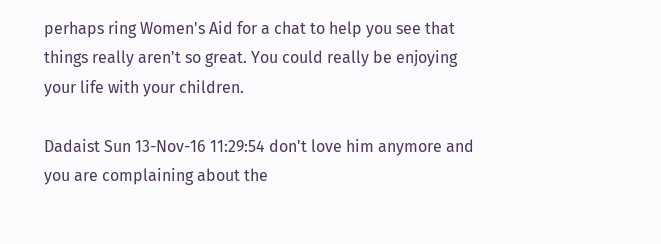perhaps ring Women's Aid for a chat to help you see that things really aren't so great. You could really be enjoying your life with your children.

Dadaist Sun 13-Nov-16 11:29:54 don't love him anymore and you are complaining about the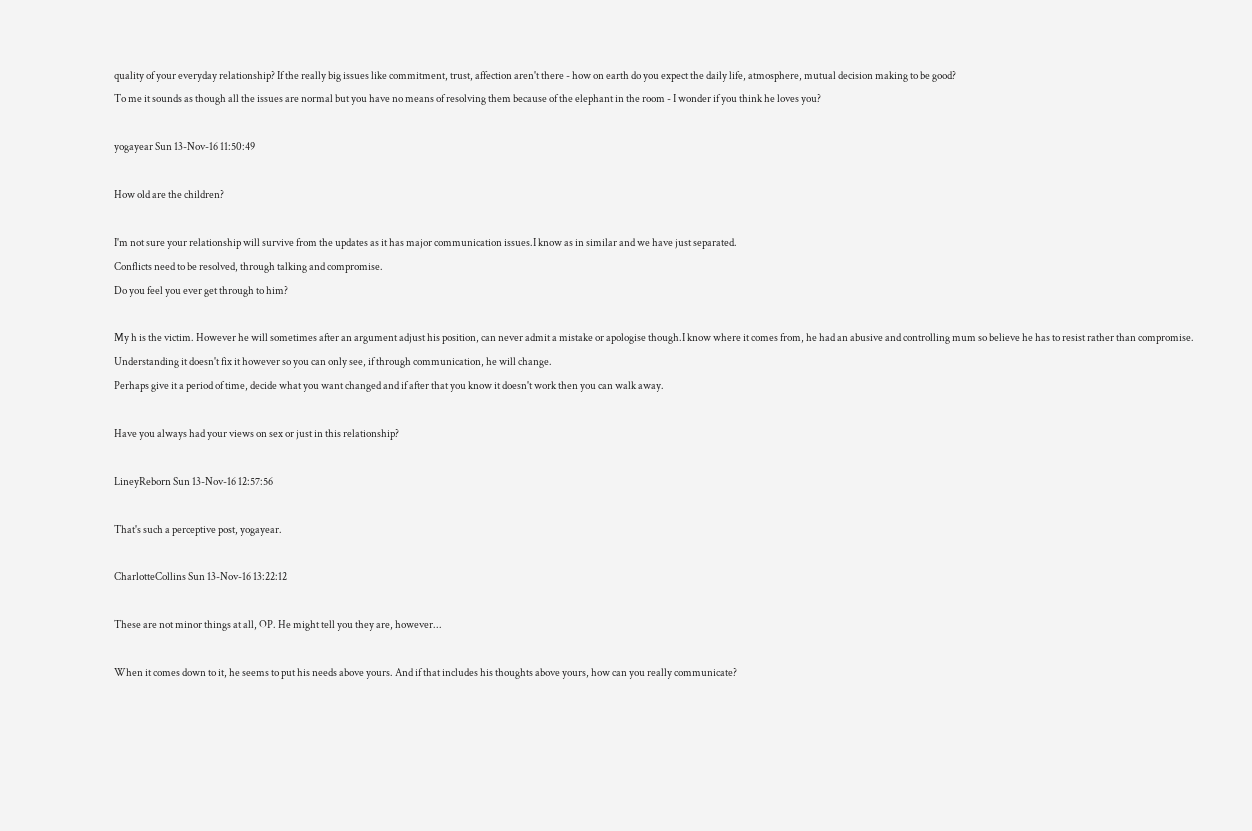quality of your everyday relationship? If the really big issues like commitment, trust, affection aren't there - how on earth do you expect the daily life, atmosphere, mutual decision making to be good?
To me it sounds as though all the issues are normal but you have no means of resolving them because of the elephant in the room - I wonder if you think he loves you?

yogayear Sun 13-Nov-16 11:50:49

How old are the children?

I'm not sure your relationship will survive from the updates as it has major communication issues.I know as in similar and we have just separated.
Conflicts need to be resolved, through talking and compromise.
Do you feel you ever get through to him?

My h is the victim. However he will sometimes after an argument adjust his position, can never admit a mistake or apologise though.I know where it comes from, he had an abusive and controlling mum so believe he has to resist rather than compromise.
Understanding it doesn't fix it however so you can only see, if through communication, he will change.
Perhaps give it a period of time, decide what you want changed and if after that you know it doesn't work then you can walk away.

Have you always had your views on sex or just in this relationship?

LineyReborn Sun 13-Nov-16 12:57:56

That's such a perceptive post, yogayear.

CharlotteCollins Sun 13-Nov-16 13:22:12

These are not minor things at all, OP. He might tell you they are, however...

When it comes down to it, he seems to put his needs above yours. And if that includes his thoughts above yours, how can you really communicate?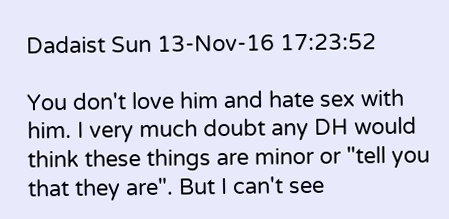Dadaist Sun 13-Nov-16 17:23:52

You don't love him and hate sex with him. I very much doubt any DH would think these things are minor or "tell you that they are". But I can't see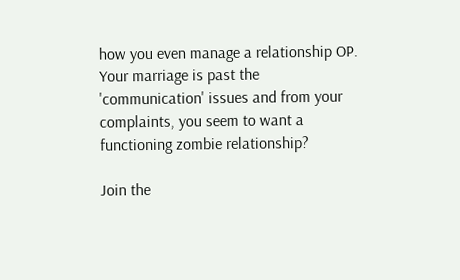how you even manage a relationship OP. Your marriage is past the 'communication' issues and from your complaints, you seem to want a functioning zombie relationship?

Join the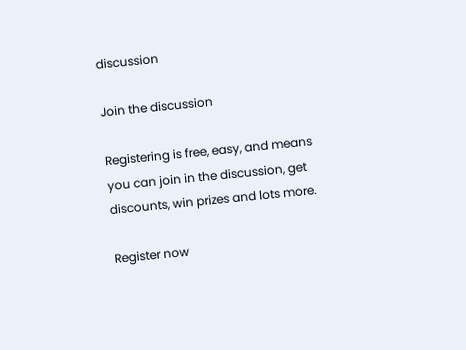discussion

Join the discussion

Registering is free, easy, and means you can join in the discussion, get discounts, win prizes and lots more.

Register now